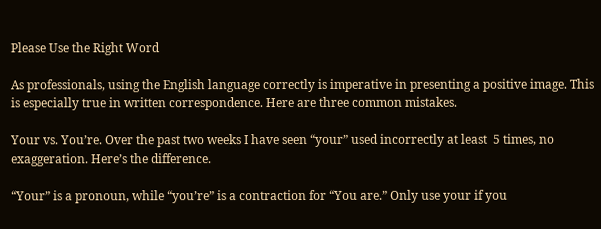Please Use the Right Word

As professionals, using the English language correctly is imperative in presenting a positive image. This is especially true in written correspondence. Here are three common mistakes.

Your vs. You’re. Over the past two weeks I have seen “your” used incorrectly at least  5 times, no exaggeration. Here’s the difference.

“Your” is a pronoun, while “you’re” is a contraction for “You are.” Only use your if you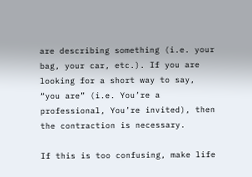are describing something (i.e. your bag, your car, etc.). If you are looking for a short way to say, “you are” (i.e. You’re a professional, You’re invited), then the contraction is necessary.

If this is too confusing, make life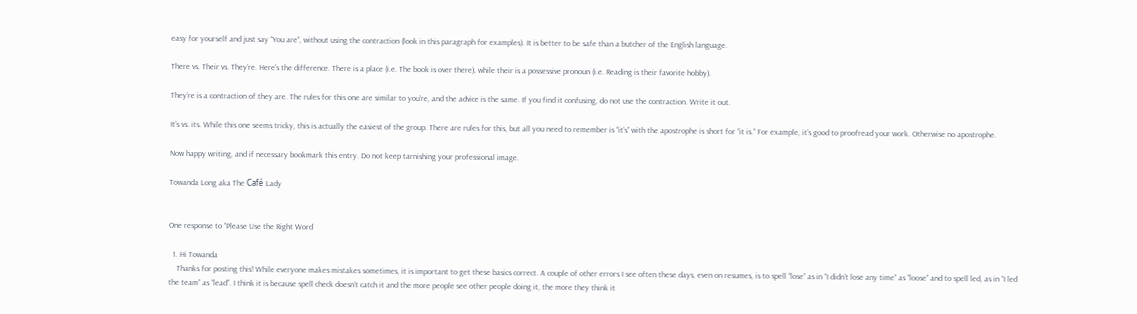easy for yourself and just say “You are”, without using the contraction (look in this paragraph for examples). It is better to be safe than a butcher of the English language.

There vs. Their vs. They’re. Here’s the difference. There is a place (i.e. The book is over there), while their is a possessive pronoun (i.e. Reading is their favorite hobby).

They’re is a contraction of they are. The rules for this one are similar to you’re, and the advice is the same. If you find it confusing, do not use the contraction. Write it out.

It’s vs. its. While this one seems tricky, this is actually the easiest of the group. There are rules for this, but all you need to remember is “it’s” with the apostrophe is short for “it is.” For example, it’s good to proofread your work. Otherwise no apostrophe.

Now happy writing, and if necessary bookmark this entry. Do not keep tarnishing your professional image.

Towanda Long aka The Café Lady


One response to “Please Use the Right Word

  1. Hi Towanda
    Thanks for posting this! While everyone makes mistakes sometimes, it is important to get these basics correct. A couple of other errors I see often these days, even on resumes, is to spell “lose” as in “I didn’t lose any time” as “loose” and to spell led, as in “I led the team” as “lead”. I think it is because spell check doesn’t catch it and the more people see other people doing it, the more they think it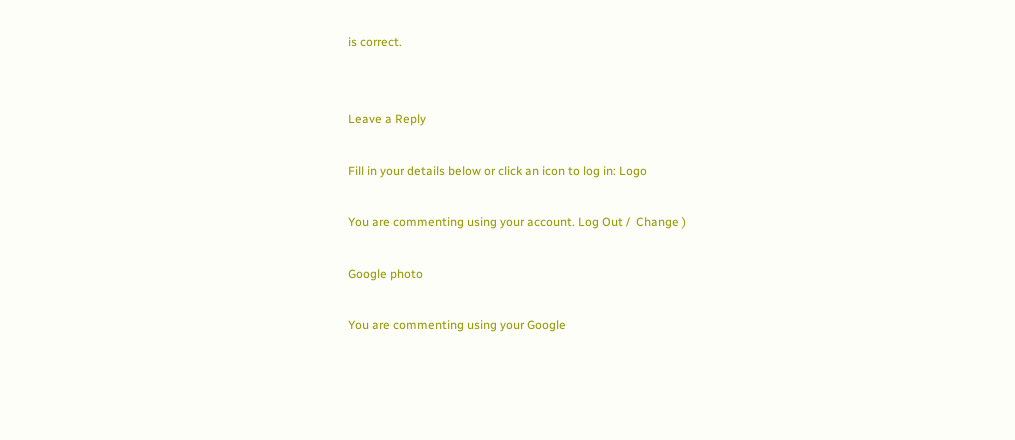is correct.


Leave a Reply

Fill in your details below or click an icon to log in: Logo

You are commenting using your account. Log Out /  Change )

Google photo

You are commenting using your Google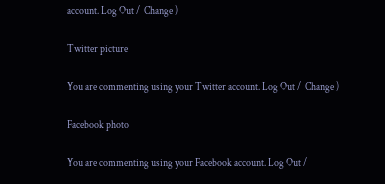account. Log Out /  Change )

Twitter picture

You are commenting using your Twitter account. Log Out /  Change )

Facebook photo

You are commenting using your Facebook account. Log Out /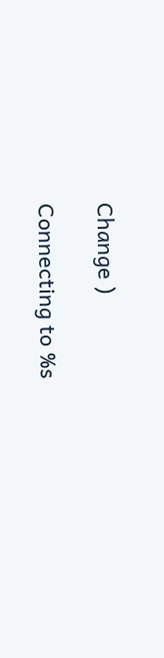Change )

Connecting to %s